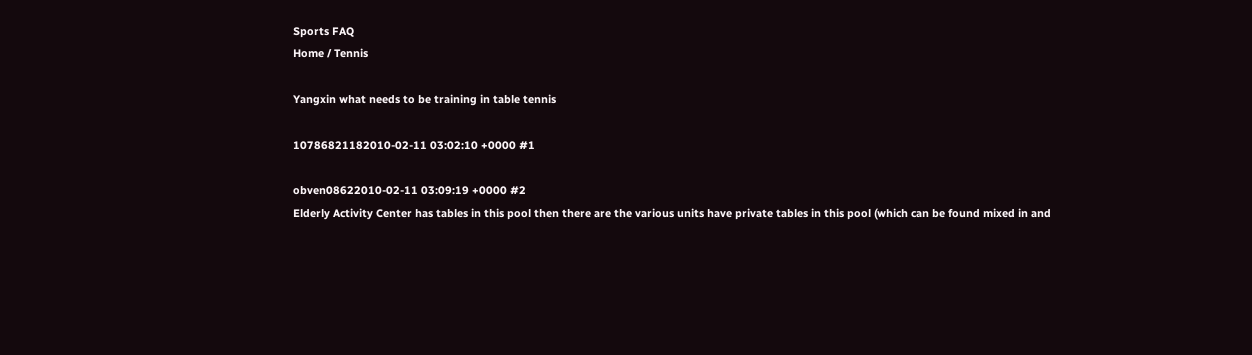Sports FAQ
Home / Tennis

Yangxin what needs to be training in table tennis

10786821182010-02-11 03:02:10 +0000 #1

obven08622010-02-11 03:09:19 +0000 #2
Elderly Activity Center has tables in this pool then there are the various units have private tables in this pool (which can be found mixed in and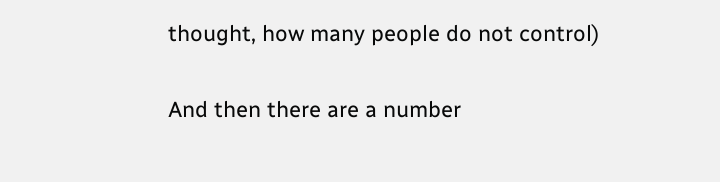thought, how many people do not control)

And then there are a number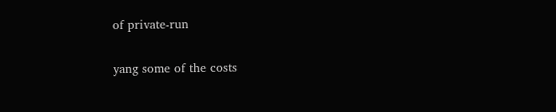of private-run

yang some of the costs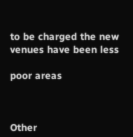to be charged the new venues have been less

poor areas



Other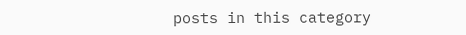posts in this category